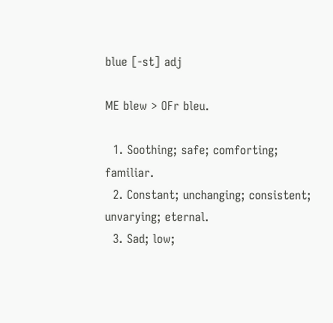blue [-st] adj

ME blew > OFr bleu.

  1. Soothing; safe; comforting; familiar.
  2. Constant; unchanging; consistent; unvarying; eternal.
  3. Sad; low;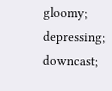gloomy; depressing; downcast;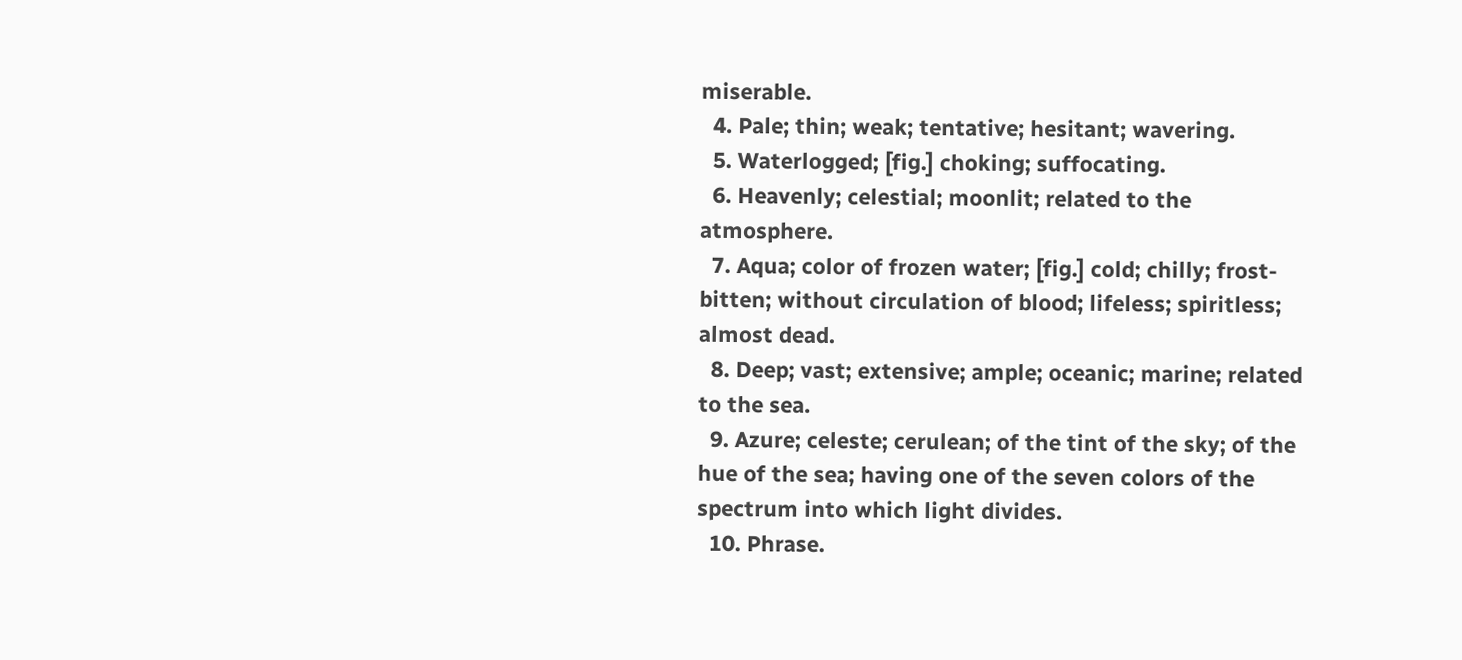miserable.
  4. Pale; thin; weak; tentative; hesitant; wavering.
  5. Waterlogged; [fig.] choking; suffocating.
  6. Heavenly; celestial; moonlit; related to the atmosphere.
  7. Aqua; color of frozen water; [fig.] cold; chilly; frost-bitten; without circulation of blood; lifeless; spiritless; almost dead.
  8. Deep; vast; extensive; ample; oceanic; marine; related to the sea.
  9. Azure; celeste; cerulean; of the tint of the sky; of the hue of the sea; having one of the seven colors of the spectrum into which light divides.
  10. Phrase.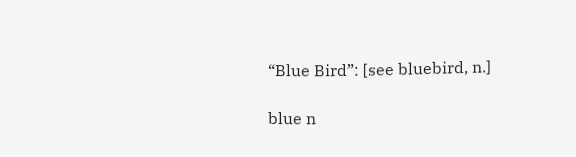“Blue Bird”: [see bluebird, n.]

blue n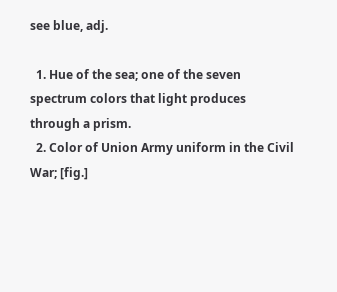see blue, adj.

  1. Hue of the sea; one of the seven spectrum colors that light produces through a prism.
  2. Color of Union Army uniform in the Civil War; [fig.]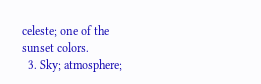celeste; one of the sunset colors.
  3. Sky; atmosphere;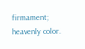firmament; heavenly color.